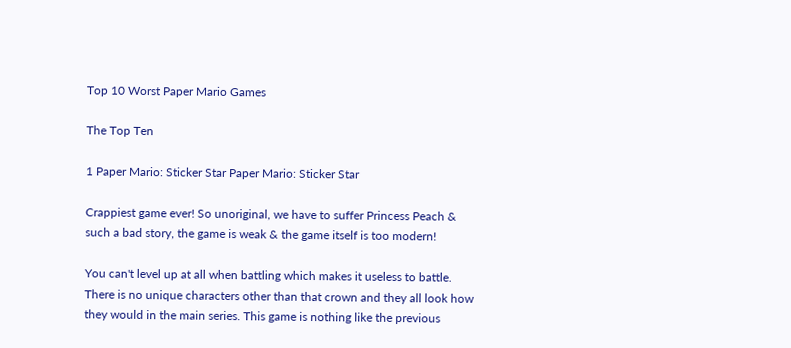Top 10 Worst Paper Mario Games

The Top Ten

1 Paper Mario: Sticker Star Paper Mario: Sticker Star

Crappiest game ever! So unoriginal, we have to suffer Princess Peach & such a bad story, the game is weak & the game itself is too modern!

You can't level up at all when battling which makes it useless to battle. There is no unique characters other than that crown and they all look how they would in the main series. This game is nothing like the previous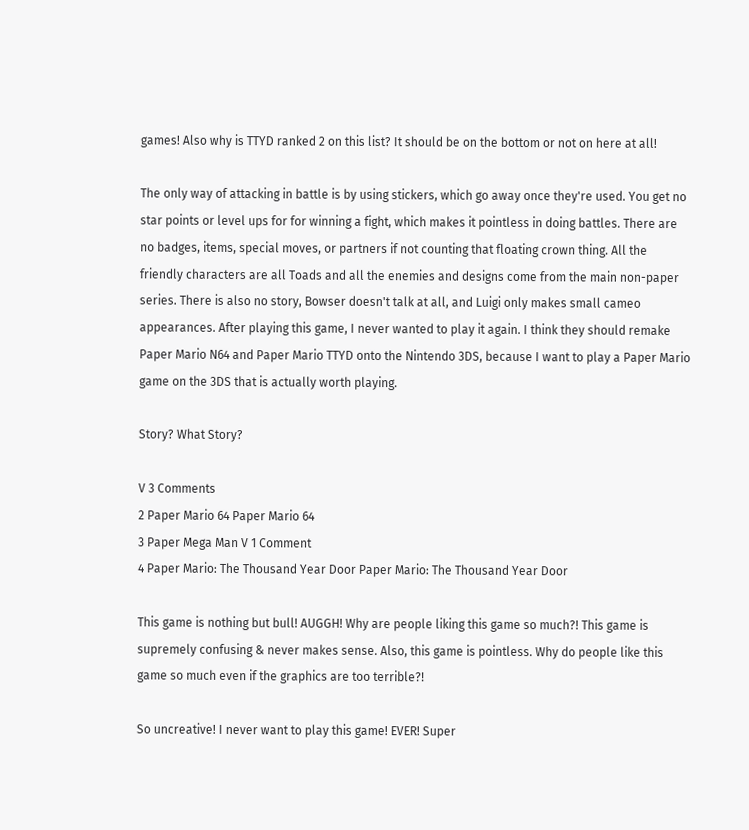games! Also why is TTYD ranked 2 on this list? It should be on the bottom or not on here at all!

The only way of attacking in battle is by using stickers, which go away once they're used. You get no star points or level ups for for winning a fight, which makes it pointless in doing battles. There are no badges, items, special moves, or partners if not counting that floating crown thing. All the friendly characters are all Toads and all the enemies and designs come from the main non-paper series. There is also no story, Bowser doesn't talk at all, and Luigi only makes small cameo appearances. After playing this game, I never wanted to play it again. I think they should remake Paper Mario N64 and Paper Mario TTYD onto the Nintendo 3DS, because I want to play a Paper Mario game on the 3DS that is actually worth playing.

Story? What Story?

V 3 Comments
2 Paper Mario 64 Paper Mario 64
3 Paper Mega Man V 1 Comment
4 Paper Mario: The Thousand Year Door Paper Mario: The Thousand Year Door

This game is nothing but bull! AUGGH! Why are people liking this game so much?! This game is supremely confusing & never makes sense. Also, this game is pointless. Why do people like this game so much even if the graphics are too terrible?!

So uncreative! I never want to play this game! EVER! Super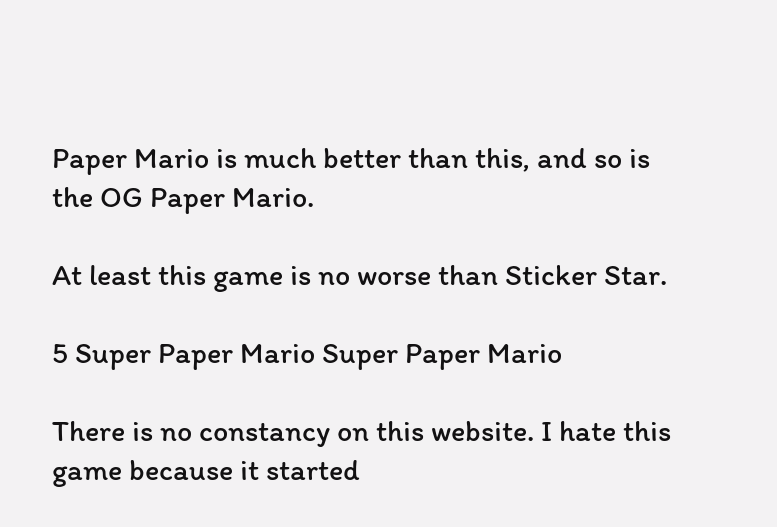Paper Mario is much better than this, and so is the OG Paper Mario.

At least this game is no worse than Sticker Star.

5 Super Paper Mario Super Paper Mario

There is no constancy on this website. I hate this game because it started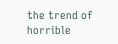the trend of horrible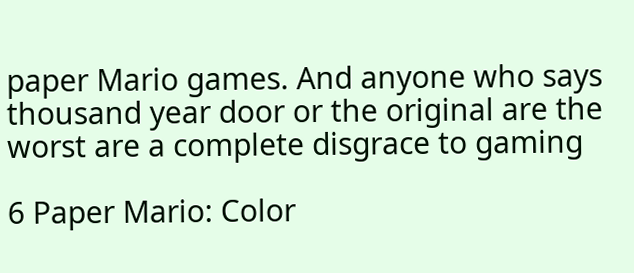paper Mario games. And anyone who says thousand year door or the original are the worst are a complete disgrace to gaming

6 Paper Mario: Color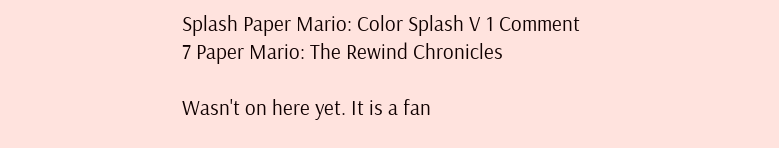Splash Paper Mario: Color Splash V 1 Comment
7 Paper Mario: The Rewind Chronicles

Wasn't on here yet. It is a fan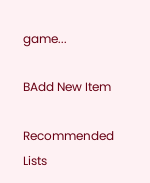game...

BAdd New Item

Recommended Lists